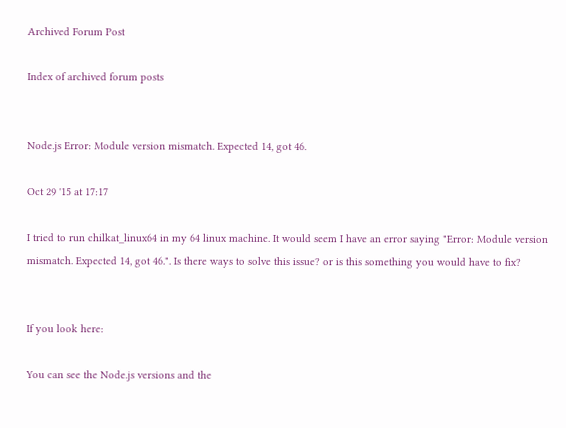Archived Forum Post

Index of archived forum posts


Node.js Error: Module version mismatch. Expected 14, got 46.

Oct 29 '15 at 17:17

I tried to run chilkat_linux64 in my 64 linux machine. It would seem I have an error saying "Error: Module version mismatch. Expected 14, got 46.". Is there ways to solve this issue? or is this something you would have to fix?


If you look here:

You can see the Node.js versions and the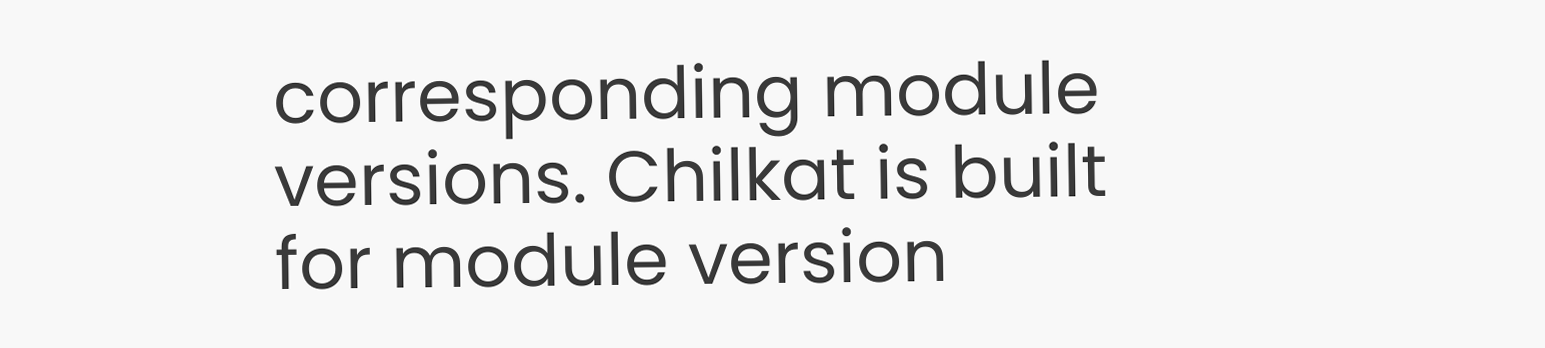corresponding module versions. Chilkat is built for module version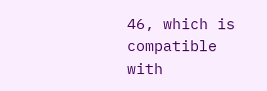46, which is compatible with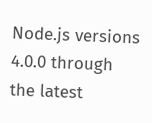Node.js versions 4.0.0 through the latest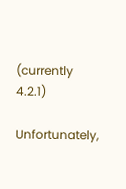(currently 4.2.1)

Unfortunately,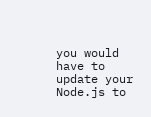you would have to update your Node.js to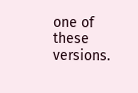one of these versions.